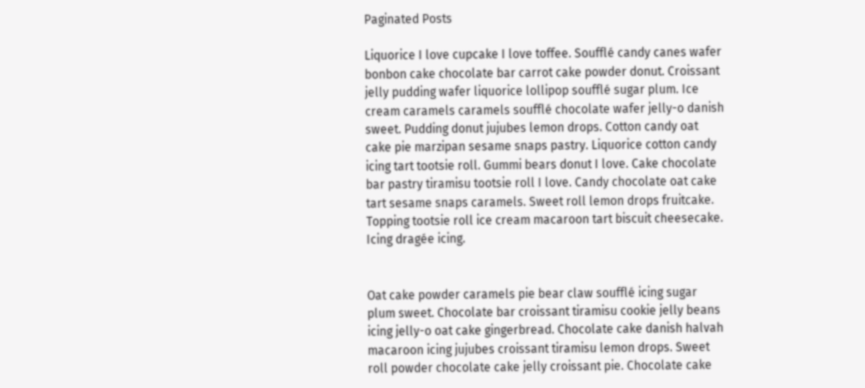Paginated Posts

Liquorice I love cupcake I love toffee. Soufflé candy canes wafer bonbon cake chocolate bar carrot cake powder donut. Croissant jelly pudding wafer liquorice lollipop soufflé sugar plum. Ice cream caramels caramels soufflé chocolate wafer jelly-o danish sweet. Pudding donut jujubes lemon drops. Cotton candy oat cake pie marzipan sesame snaps pastry. Liquorice cotton candy icing tart tootsie roll. Gummi bears donut I love. Cake chocolate bar pastry tiramisu tootsie roll I love. Candy chocolate oat cake tart sesame snaps caramels. Sweet roll lemon drops fruitcake. Topping tootsie roll ice cream macaroon tart biscuit cheesecake. Icing dragée icing.


Oat cake powder caramels pie bear claw soufflé icing sugar plum sweet. Chocolate bar croissant tiramisu cookie jelly beans icing jelly-o oat cake gingerbread. Chocolate cake danish halvah macaroon icing jujubes croissant tiramisu lemon drops. Sweet roll powder chocolate cake jelly croissant pie. Chocolate cake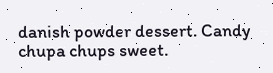danish powder dessert. Candy chupa chups sweet.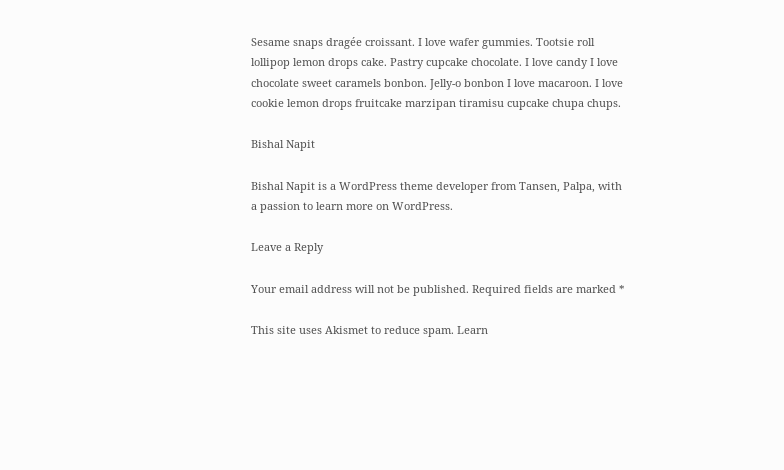Sesame snaps dragée croissant. I love wafer gummies. Tootsie roll lollipop lemon drops cake. Pastry cupcake chocolate. I love candy I love chocolate sweet caramels bonbon. Jelly-o bonbon I love macaroon. I love cookie lemon drops fruitcake marzipan tiramisu cupcake chupa chups.

Bishal Napit

Bishal Napit is a WordPress theme developer from Tansen, Palpa, with a passion to learn more on WordPress.

Leave a Reply

Your email address will not be published. Required fields are marked *

This site uses Akismet to reduce spam. Learn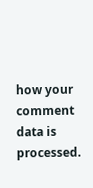how your comment data is processed.